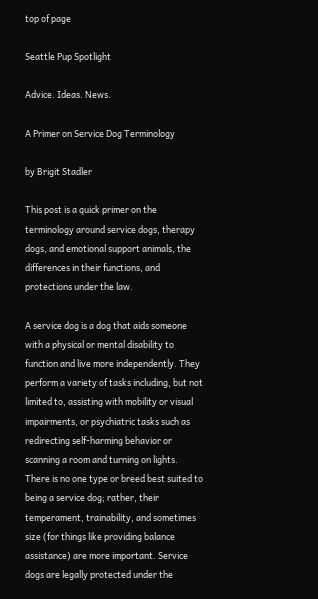top of page

Seattle Pup Spotlight

Advice. Ideas. News.

A Primer on Service Dog Terminology

by Brigit Stadler

This post is a quick primer on the terminology around service dogs, therapy dogs, and emotional support animals, the differences in their functions, and protections under the law.

A service dog is a dog that aids someone with a physical or mental disability to function and live more independently. They perform a variety of tasks including, but not limited to, assisting with mobility or visual impairments, or psychiatric tasks such as redirecting self-harming behavior or scanning a room and turning on lights. There is no one type or breed best suited to being a service dog; rather, their temperament, trainability, and sometimes size (for things like providing balance assistance) are more important. Service dogs are legally protected under the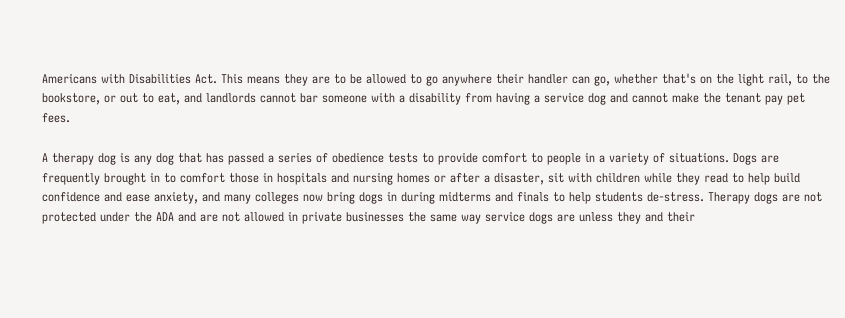Americans with Disabilities Act. This means they are to be allowed to go anywhere their handler can go, whether that's on the light rail, to the bookstore, or out to eat, and landlords cannot bar someone with a disability from having a service dog and cannot make the tenant pay pet fees.

A therapy dog is any dog that has passed a series of obedience tests to provide comfort to people in a variety of situations. Dogs are frequently brought in to comfort those in hospitals and nursing homes or after a disaster, sit with children while they read to help build confidence and ease anxiety, and many colleges now bring dogs in during midterms and finals to help students de-stress. Therapy dogs are not protected under the ADA and are not allowed in private businesses the same way service dogs are unless they and their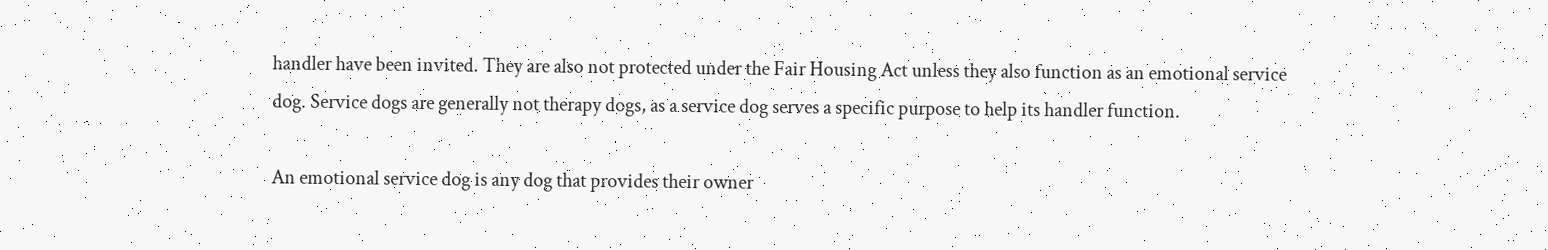handler have been invited. They are also not protected under the Fair Housing Act unless they also function as an emotional service dog. Service dogs are generally not therapy dogs, as a service dog serves a specific purpose to help its handler function.

An emotional service dog is any dog that provides their owner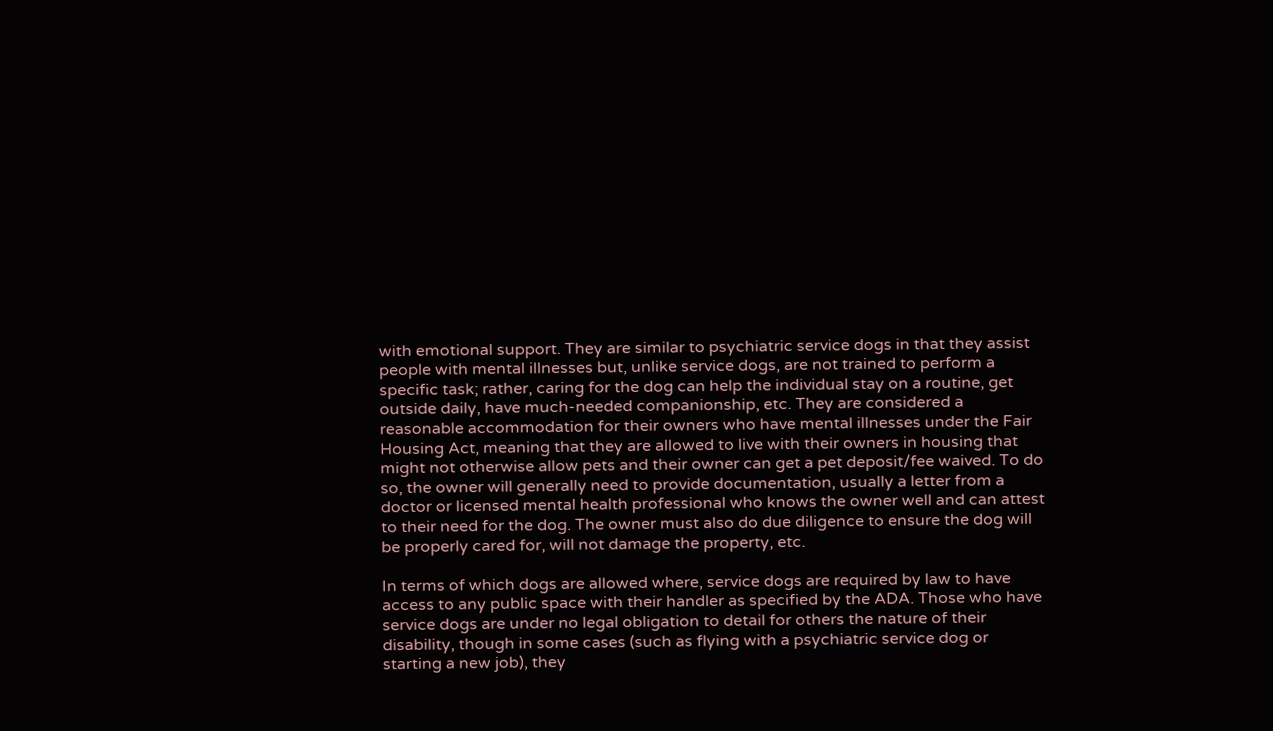with emotional support. They are similar to psychiatric service dogs in that they assist people with mental illnesses but, unlike service dogs, are not trained to perform a specific task; rather, caring for the dog can help the individual stay on a routine, get outside daily, have much-needed companionship, etc. They are considered a reasonable accommodation for their owners who have mental illnesses under the Fair Housing Act, meaning that they are allowed to live with their owners in housing that might not otherwise allow pets and their owner can get a pet deposit/fee waived. To do so, the owner will generally need to provide documentation, usually a letter from a doctor or licensed mental health professional who knows the owner well and can attest to their need for the dog. The owner must also do due diligence to ensure the dog will be properly cared for, will not damage the property, etc.

In terms of which dogs are allowed where, service dogs are required by law to have access to any public space with their handler as specified by the ADA. Those who have service dogs are under no legal obligation to detail for others the nature of their disability, though in some cases (such as flying with a psychiatric service dog or starting a new job), they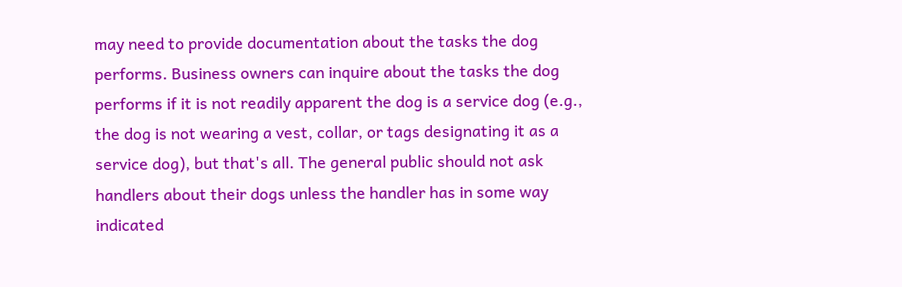may need to provide documentation about the tasks the dog performs. Business owners can inquire about the tasks the dog performs if it is not readily apparent the dog is a service dog (e.g., the dog is not wearing a vest, collar, or tags designating it as a service dog), but that's all. The general public should not ask handlers about their dogs unless the handler has in some way indicated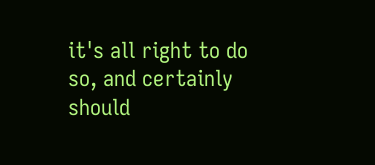it's all right to do so, and certainly should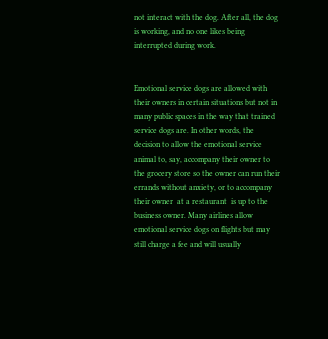not interact with the dog. After all, the dog is working, and no one likes being interrupted during work.


Emotional service dogs are allowed with their owners in certain situations but not in many public spaces in the way that trained service dogs are. In other words, the decision to allow the emotional service animal to, say, accompany their owner to the grocery store so the owner can run their errands without anxiety, or to accompany their owner  at a restaurant  is up to the business owner. Many airlines allow emotional service dogs on flights but may still charge a fee and will usually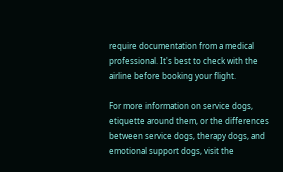require documentation from a medical professional. It's best to check with the airline before booking your flight.

For more information on service dogs, etiquette around them, or the differences between service dogs, therapy dogs, and emotional support dogs, visit the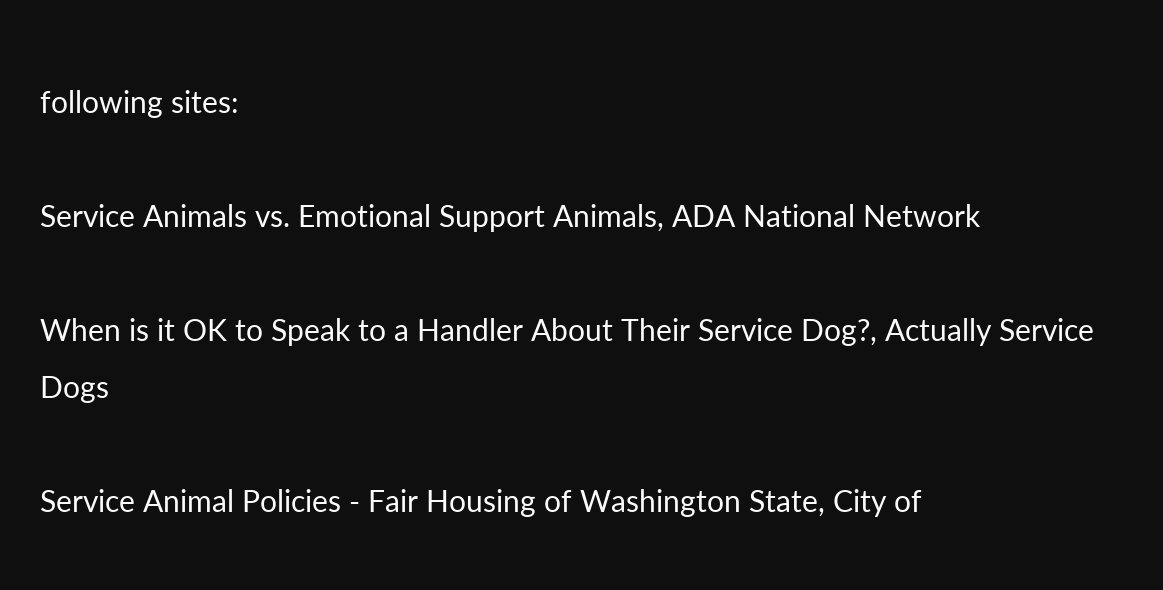following sites:

Service Animals vs. Emotional Support Animals, ADA National Network

When is it OK to Speak to a Handler About Their Service Dog?, Actually Service Dogs

Service Animal Policies - Fair Housing of Washington State, City of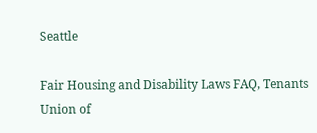Seattle

Fair Housing and Disability Laws FAQ, Tenants Union of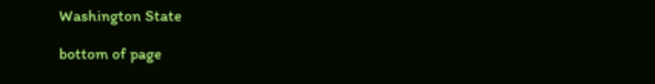Washington State

bottom of page